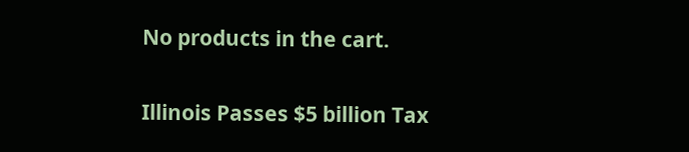No products in the cart.


Illinois Passes $5 billion Tax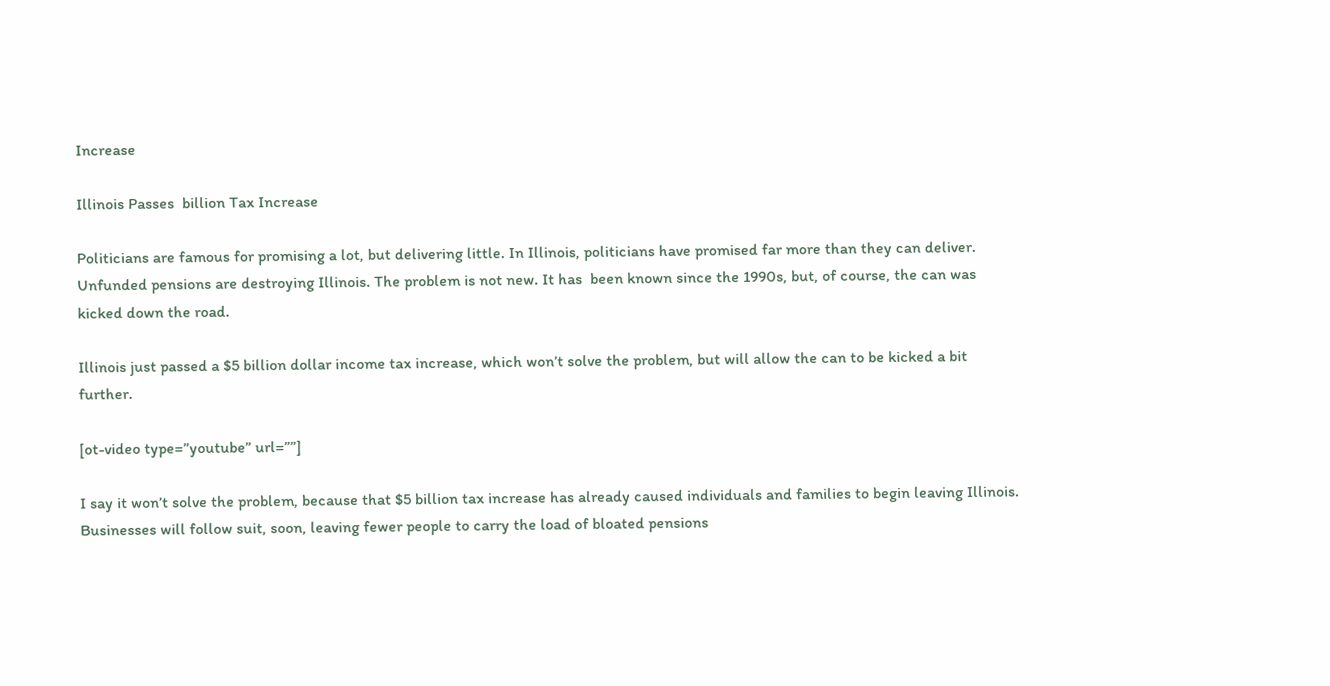Increase

Illinois Passes  billion Tax Increase

Politicians are famous for promising a lot, but delivering little. In Illinois, politicians have promised far more than they can deliver. Unfunded pensions are destroying Illinois. The problem is not new. It has  been known since the 1990s, but, of course, the can was kicked down the road.

Illinois just passed a $5 billion dollar income tax increase, which won’t solve the problem, but will allow the can to be kicked a bit further.

[ot-video type=”youtube” url=””]

I say it won’t solve the problem, because that $5 billion tax increase has already caused individuals and families to begin leaving Illinois. Businesses will follow suit, soon, leaving fewer people to carry the load of bloated pensions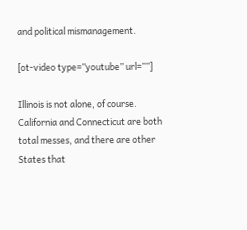and political mismanagement.

[ot-video type=”youtube” url=””]

Illinois is not alone, of course. California and Connecticut are both total messes, and there are other States that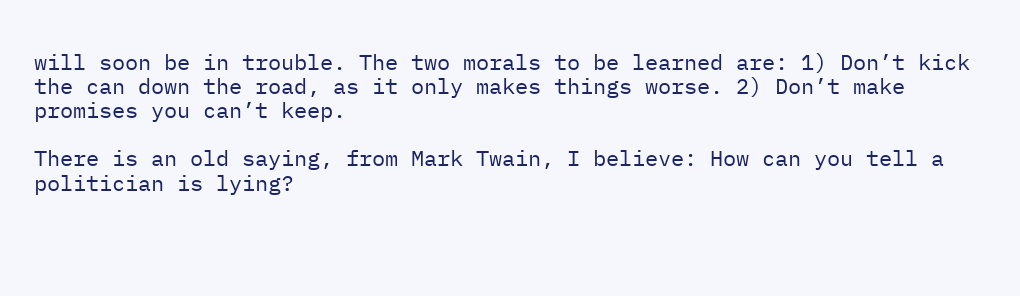will soon be in trouble. The two morals to be learned are: 1) Don’t kick the can down the road, as it only makes things worse. 2) Don’t make promises you can’t keep.

There is an old saying, from Mark Twain, I believe: How can you tell a politician is lying?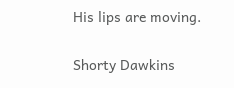His lips are moving.


Shorty Dawkins